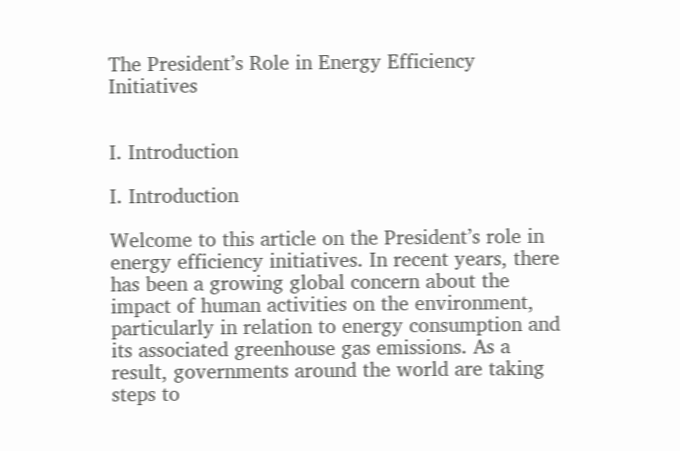The President’s Role in Energy Efficiency Initiatives


I. Introduction

I. Introduction

Welcome to this article on the President’s role in energy efficiency initiatives. In recent years, there has been a growing global concern about the impact of human activities on the environment, particularly in relation to energy consumption and its associated greenhouse gas emissions. As a result, governments around the world are taking steps to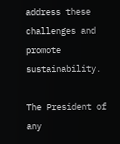address these challenges and promote sustainability.

The President of any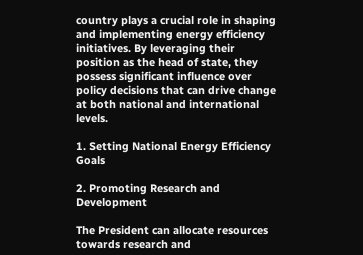country plays a crucial role in shaping and implementing energy efficiency initiatives. By leveraging their position as the head of state, they possess significant influence over policy decisions that can drive change at both national and international levels.

1. Setting National Energy Efficiency Goals

2. Promoting Research and Development

The President can allocate resources towards research and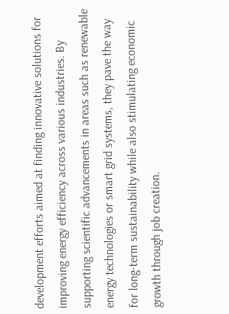development efforts aimed at finding innovative solutions for improving energy efficiency across various industries. By supporting scientific advancements in areas such as renewable energy technologies or smart grid systems, they pave the way for long-term sustainability while also stimulating economic growth through job creation.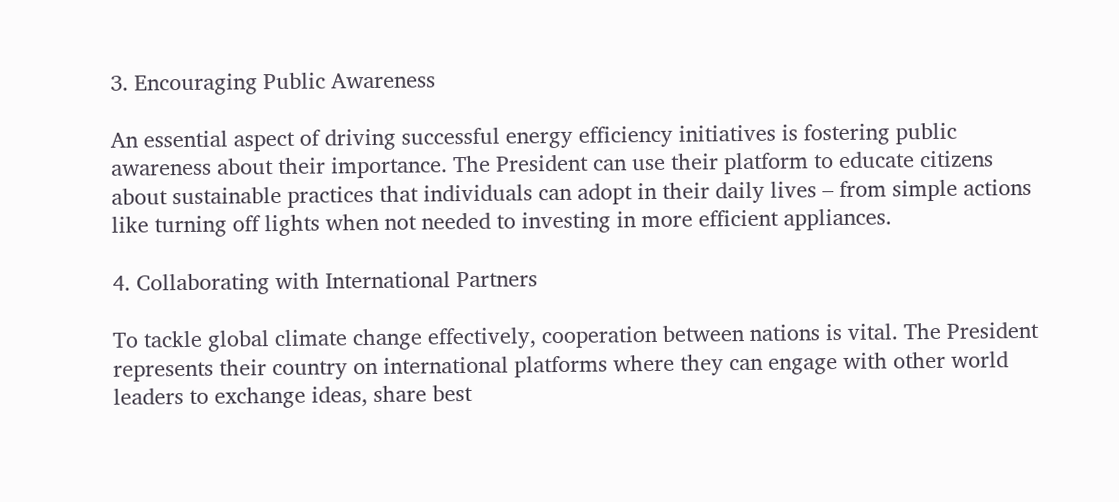3. Encouraging Public Awareness

An essential aspect of driving successful energy efficiency initiatives is fostering public awareness about their importance. The President can use their platform to educate citizens about sustainable practices that individuals can adopt in their daily lives – from simple actions like turning off lights when not needed to investing in more efficient appliances.

4. Collaborating with International Partners

To tackle global climate change effectively, cooperation between nations is vital. The President represents their country on international platforms where they can engage with other world leaders to exchange ideas, share best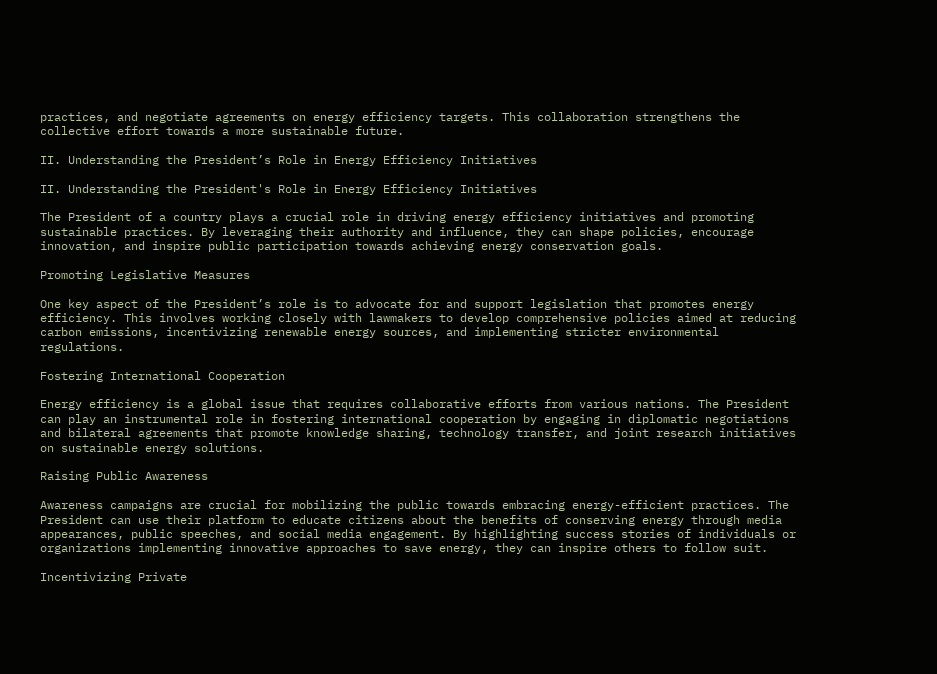practices, and negotiate agreements on energy efficiency targets. This collaboration strengthens the collective effort towards a more sustainable future.

II. Understanding the President’s Role in Energy Efficiency Initiatives

II. Understanding the President's Role in Energy Efficiency Initiatives

The President of a country plays a crucial role in driving energy efficiency initiatives and promoting sustainable practices. By leveraging their authority and influence, they can shape policies, encourage innovation, and inspire public participation towards achieving energy conservation goals.

Promoting Legislative Measures

One key aspect of the President’s role is to advocate for and support legislation that promotes energy efficiency. This involves working closely with lawmakers to develop comprehensive policies aimed at reducing carbon emissions, incentivizing renewable energy sources, and implementing stricter environmental regulations.

Fostering International Cooperation

Energy efficiency is a global issue that requires collaborative efforts from various nations. The President can play an instrumental role in fostering international cooperation by engaging in diplomatic negotiations and bilateral agreements that promote knowledge sharing, technology transfer, and joint research initiatives on sustainable energy solutions.

Raising Public Awareness

Awareness campaigns are crucial for mobilizing the public towards embracing energy-efficient practices. The President can use their platform to educate citizens about the benefits of conserving energy through media appearances, public speeches, and social media engagement. By highlighting success stories of individuals or organizations implementing innovative approaches to save energy, they can inspire others to follow suit.

Incentivizing Private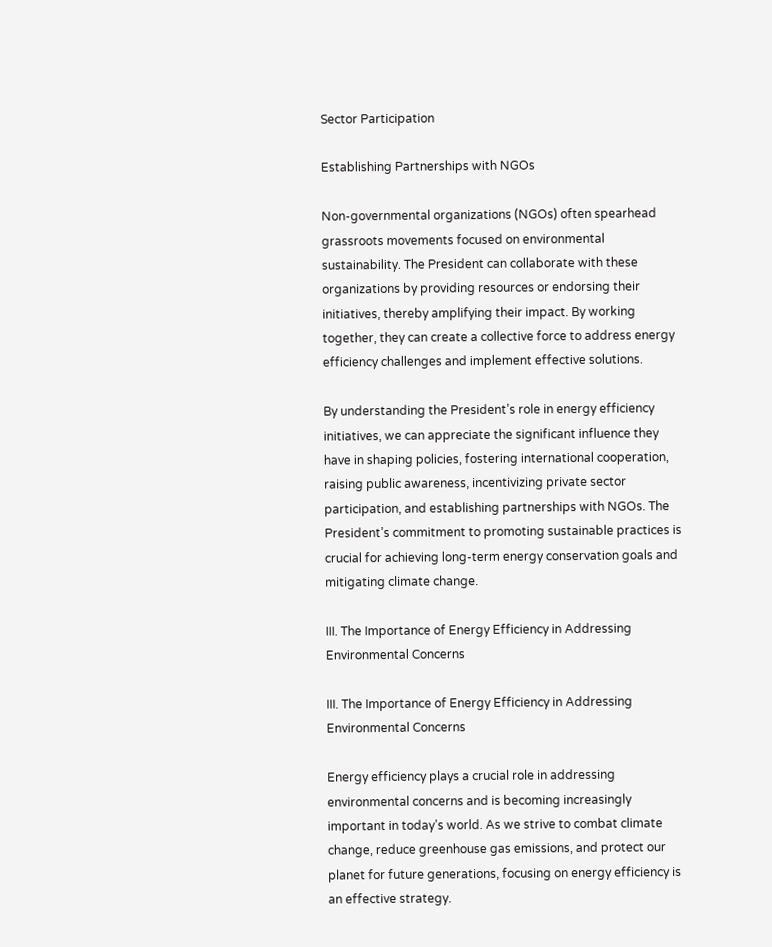Sector Participation

Establishing Partnerships with NGOs

Non-governmental organizations (NGOs) often spearhead grassroots movements focused on environmental sustainability. The President can collaborate with these organizations by providing resources or endorsing their initiatives, thereby amplifying their impact. By working together, they can create a collective force to address energy efficiency challenges and implement effective solutions.

By understanding the President’s role in energy efficiency initiatives, we can appreciate the significant influence they have in shaping policies, fostering international cooperation, raising public awareness, incentivizing private sector participation, and establishing partnerships with NGOs. The President’s commitment to promoting sustainable practices is crucial for achieving long-term energy conservation goals and mitigating climate change.

III. The Importance of Energy Efficiency in Addressing Environmental Concerns

III. The Importance of Energy Efficiency in Addressing Environmental Concerns

Energy efficiency plays a crucial role in addressing environmental concerns and is becoming increasingly important in today’s world. As we strive to combat climate change, reduce greenhouse gas emissions, and protect our planet for future generations, focusing on energy efficiency is an effective strategy.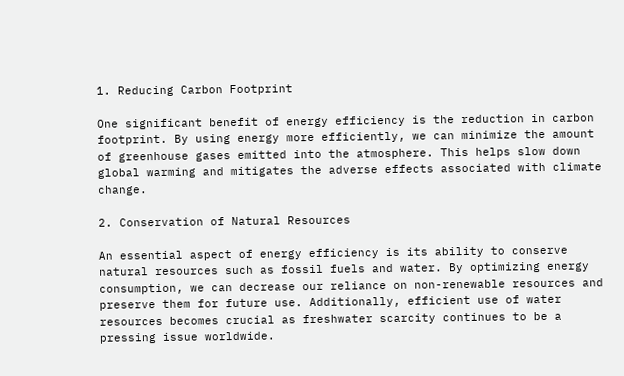1. Reducing Carbon Footprint

One significant benefit of energy efficiency is the reduction in carbon footprint. By using energy more efficiently, we can minimize the amount of greenhouse gases emitted into the atmosphere. This helps slow down global warming and mitigates the adverse effects associated with climate change.

2. Conservation of Natural Resources

An essential aspect of energy efficiency is its ability to conserve natural resources such as fossil fuels and water. By optimizing energy consumption, we can decrease our reliance on non-renewable resources and preserve them for future use. Additionally, efficient use of water resources becomes crucial as freshwater scarcity continues to be a pressing issue worldwide.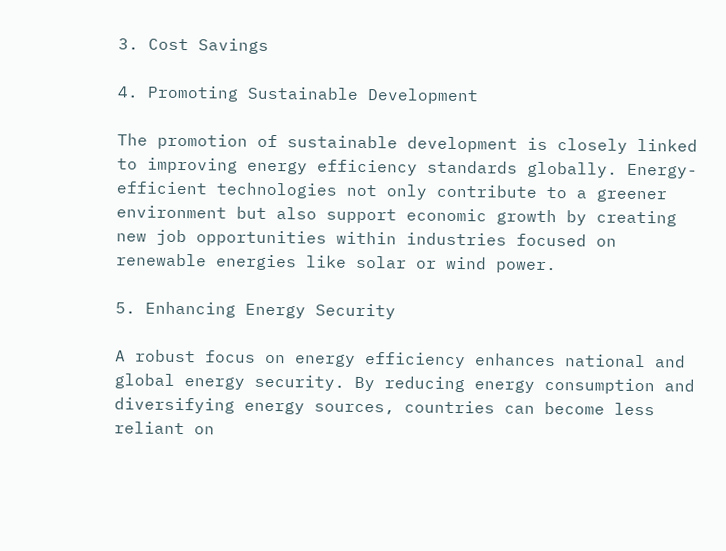3. Cost Savings

4. Promoting Sustainable Development

The promotion of sustainable development is closely linked to improving energy efficiency standards globally. Energy-efficient technologies not only contribute to a greener environment but also support economic growth by creating new job opportunities within industries focused on renewable energies like solar or wind power.

5. Enhancing Energy Security

A robust focus on energy efficiency enhances national and global energy security. By reducing energy consumption and diversifying energy sources, countries can become less reliant on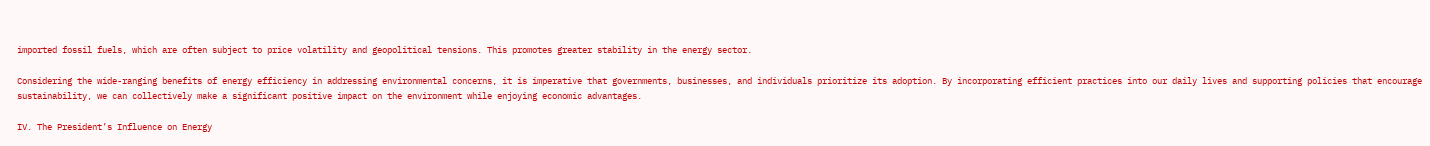imported fossil fuels, which are often subject to price volatility and geopolitical tensions. This promotes greater stability in the energy sector.

Considering the wide-ranging benefits of energy efficiency in addressing environmental concerns, it is imperative that governments, businesses, and individuals prioritize its adoption. By incorporating efficient practices into our daily lives and supporting policies that encourage sustainability, we can collectively make a significant positive impact on the environment while enjoying economic advantages.

IV. The President’s Influence on Energy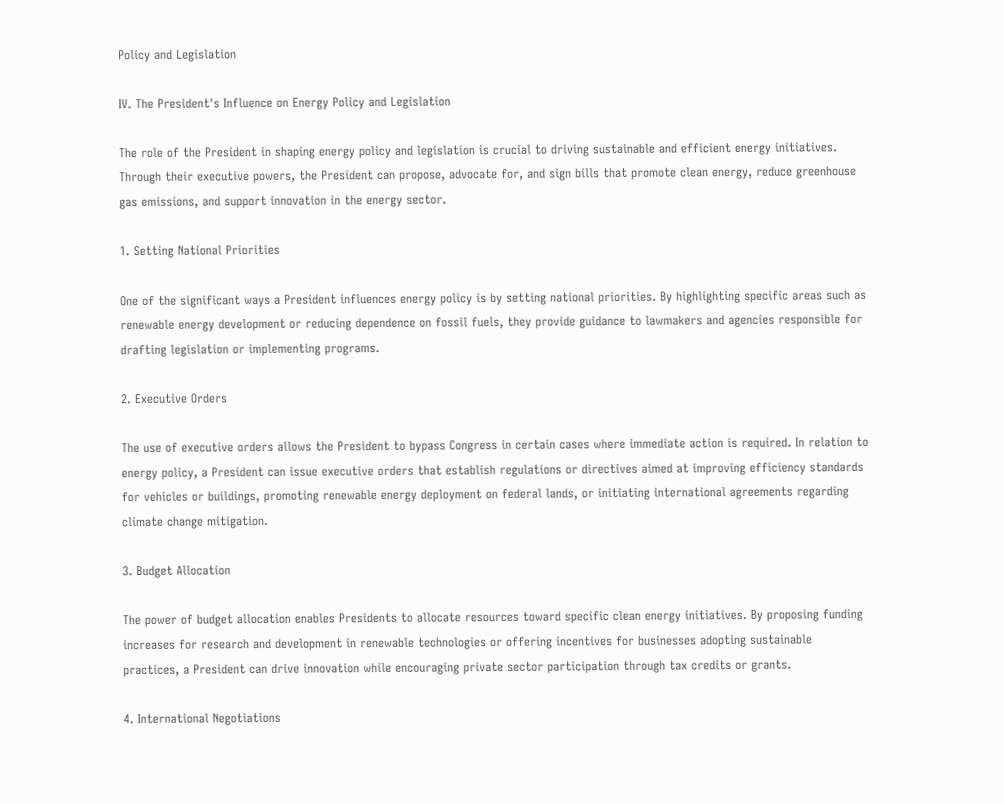Policy and Legislation

IV. The President's Influence on Energy Policy and Legislation

The role of the President in shaping energy policy and legislation is crucial to driving sustainable and efficient energy initiatives. Through their executive powers, the President can propose, advocate for, and sign bills that promote clean energy, reduce greenhouse gas emissions, and support innovation in the energy sector.

1. Setting National Priorities

One of the significant ways a President influences energy policy is by setting national priorities. By highlighting specific areas such as renewable energy development or reducing dependence on fossil fuels, they provide guidance to lawmakers and agencies responsible for drafting legislation or implementing programs.

2. Executive Orders

The use of executive orders allows the President to bypass Congress in certain cases where immediate action is required. In relation to energy policy, a President can issue executive orders that establish regulations or directives aimed at improving efficiency standards for vehicles or buildings, promoting renewable energy deployment on federal lands, or initiating international agreements regarding climate change mitigation.

3. Budget Allocation

The power of budget allocation enables Presidents to allocate resources toward specific clean energy initiatives. By proposing funding increases for research and development in renewable technologies or offering incentives for businesses adopting sustainable practices, a President can drive innovation while encouraging private sector participation through tax credits or grants.

4. International Negotiations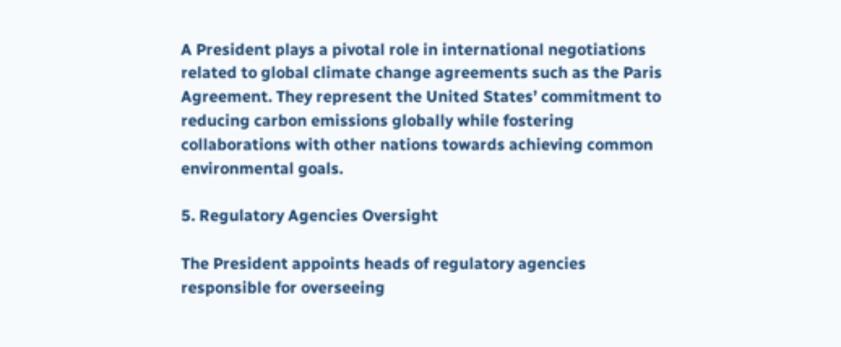A President plays a pivotal role in international negotiations related to global climate change agreements such as the Paris Agreement. They represent the United States’ commitment to reducing carbon emissions globally while fostering collaborations with other nations towards achieving common environmental goals.

5. Regulatory Agencies Oversight

The President appoints heads of regulatory agencies responsible for overseeing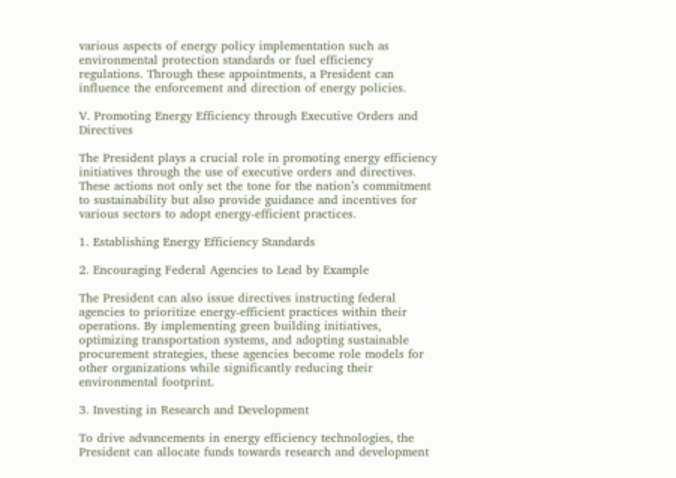various aspects of energy policy implementation such as environmental protection standards or fuel efficiency regulations. Through these appointments, a President can influence the enforcement and direction of energy policies.

V. Promoting Energy Efficiency through Executive Orders and Directives

The President plays a crucial role in promoting energy efficiency initiatives through the use of executive orders and directives. These actions not only set the tone for the nation’s commitment to sustainability but also provide guidance and incentives for various sectors to adopt energy-efficient practices.

1. Establishing Energy Efficiency Standards

2. Encouraging Federal Agencies to Lead by Example

The President can also issue directives instructing federal agencies to prioritize energy-efficient practices within their operations. By implementing green building initiatives, optimizing transportation systems, and adopting sustainable procurement strategies, these agencies become role models for other organizations while significantly reducing their environmental footprint.

3. Investing in Research and Development

To drive advancements in energy efficiency technologies, the President can allocate funds towards research and development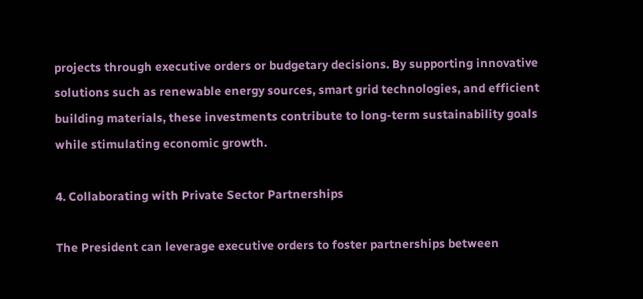projects through executive orders or budgetary decisions. By supporting innovative solutions such as renewable energy sources, smart grid technologies, and efficient building materials, these investments contribute to long-term sustainability goals while stimulating economic growth.

4. Collaborating with Private Sector Partnerships

The President can leverage executive orders to foster partnerships between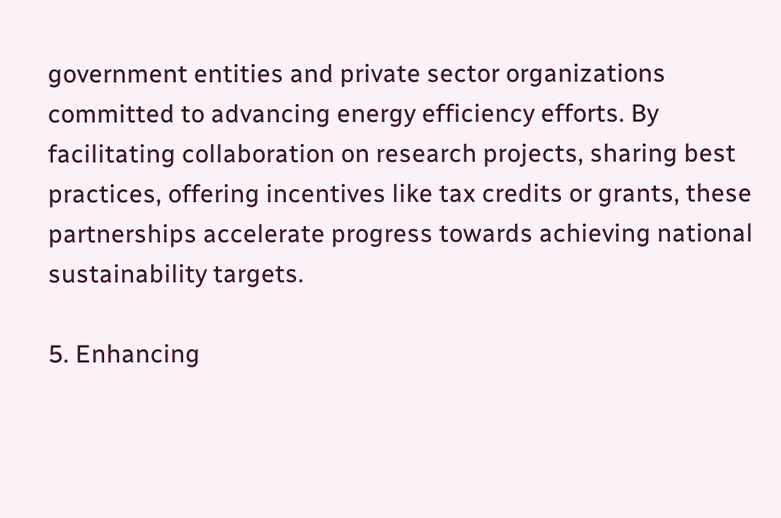government entities and private sector organizations committed to advancing energy efficiency efforts. By facilitating collaboration on research projects, sharing best practices, offering incentives like tax credits or grants, these partnerships accelerate progress towards achieving national sustainability targets.

5. Enhancing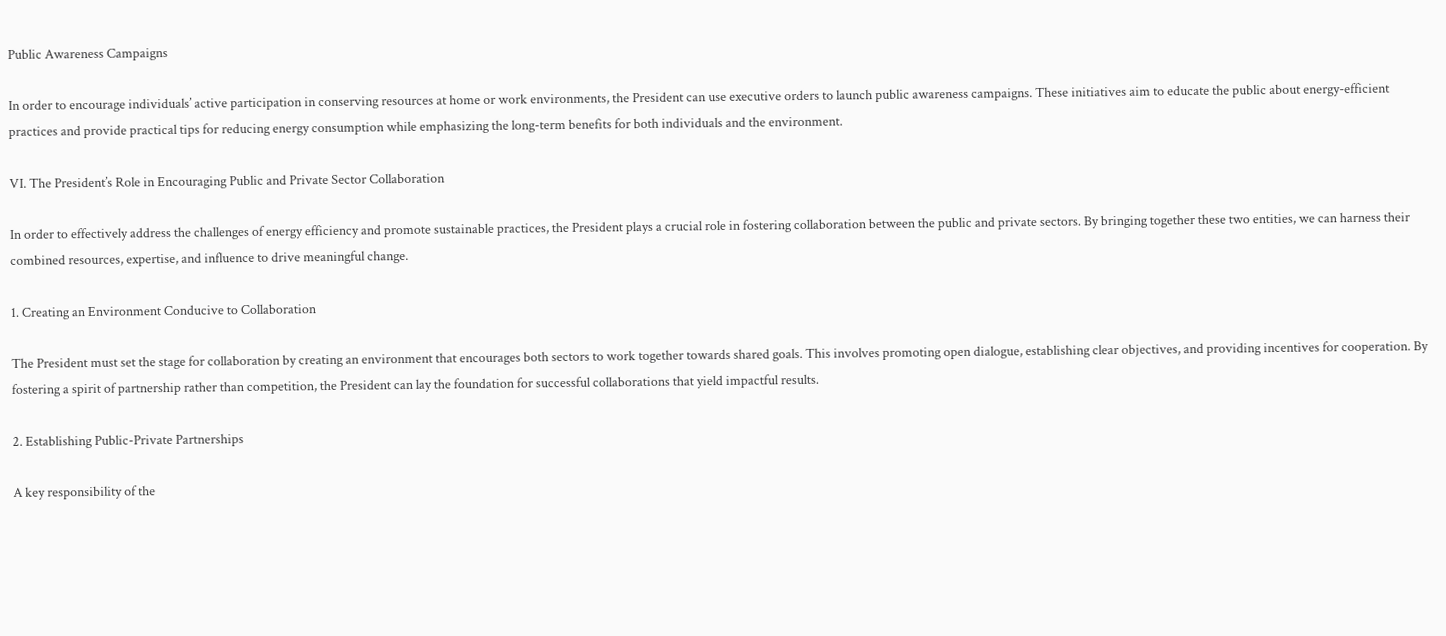Public Awareness Campaigns

In order to encourage individuals’ active participation in conserving resources at home or work environments, the President can use executive orders to launch public awareness campaigns. These initiatives aim to educate the public about energy-efficient practices and provide practical tips for reducing energy consumption while emphasizing the long-term benefits for both individuals and the environment.

VI. The President’s Role in Encouraging Public and Private Sector Collaboration

In order to effectively address the challenges of energy efficiency and promote sustainable practices, the President plays a crucial role in fostering collaboration between the public and private sectors. By bringing together these two entities, we can harness their combined resources, expertise, and influence to drive meaningful change.

1. Creating an Environment Conducive to Collaboration

The President must set the stage for collaboration by creating an environment that encourages both sectors to work together towards shared goals. This involves promoting open dialogue, establishing clear objectives, and providing incentives for cooperation. By fostering a spirit of partnership rather than competition, the President can lay the foundation for successful collaborations that yield impactful results.

2. Establishing Public-Private Partnerships

A key responsibility of the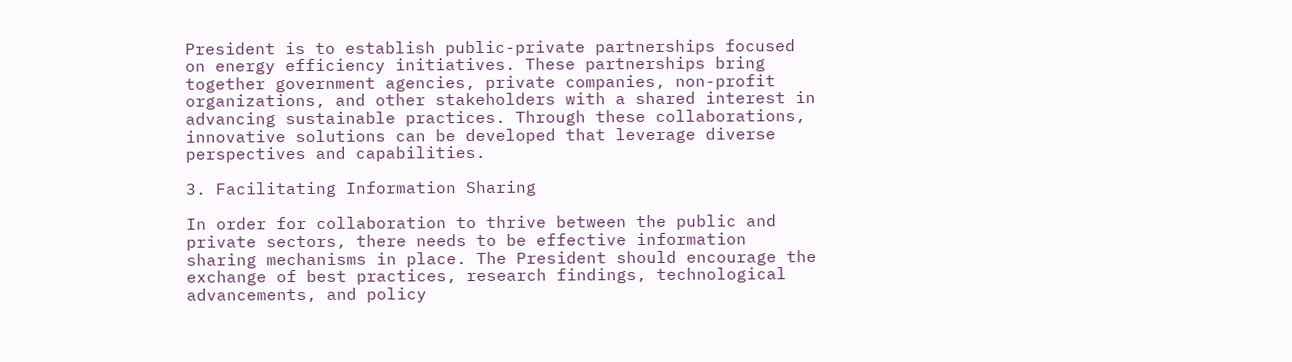President is to establish public-private partnerships focused on energy efficiency initiatives. These partnerships bring together government agencies, private companies, non-profit organizations, and other stakeholders with a shared interest in advancing sustainable practices. Through these collaborations, innovative solutions can be developed that leverage diverse perspectives and capabilities.

3. Facilitating Information Sharing

In order for collaboration to thrive between the public and private sectors, there needs to be effective information sharing mechanisms in place. The President should encourage the exchange of best practices, research findings, technological advancements, and policy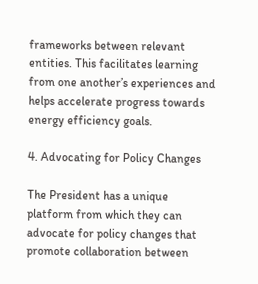frameworks between relevant entities. This facilitates learning from one another’s experiences and helps accelerate progress towards energy efficiency goals.

4. Advocating for Policy Changes

The President has a unique platform from which they can advocate for policy changes that promote collaboration between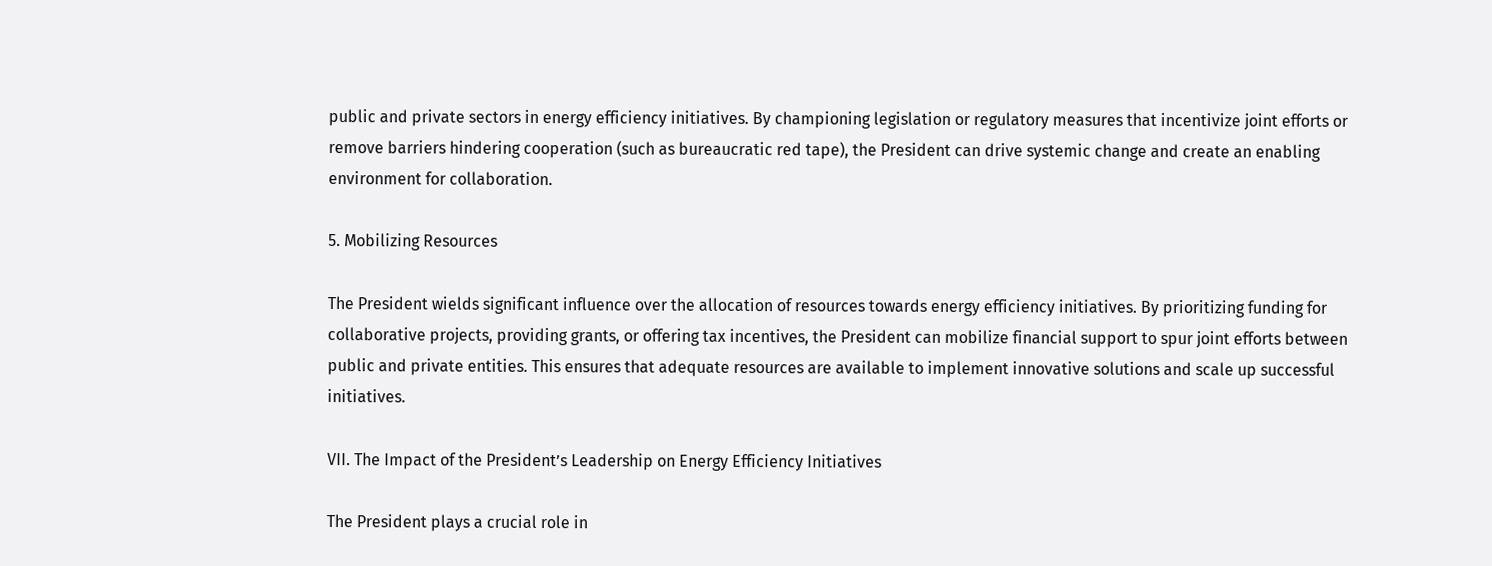public and private sectors in energy efficiency initiatives. By championing legislation or regulatory measures that incentivize joint efforts or remove barriers hindering cooperation (such as bureaucratic red tape), the President can drive systemic change and create an enabling environment for collaboration.

5. Mobilizing Resources

The President wields significant influence over the allocation of resources towards energy efficiency initiatives. By prioritizing funding for collaborative projects, providing grants, or offering tax incentives, the President can mobilize financial support to spur joint efforts between public and private entities. This ensures that adequate resources are available to implement innovative solutions and scale up successful initiatives.

VII. The Impact of the President’s Leadership on Energy Efficiency Initiatives

The President plays a crucial role in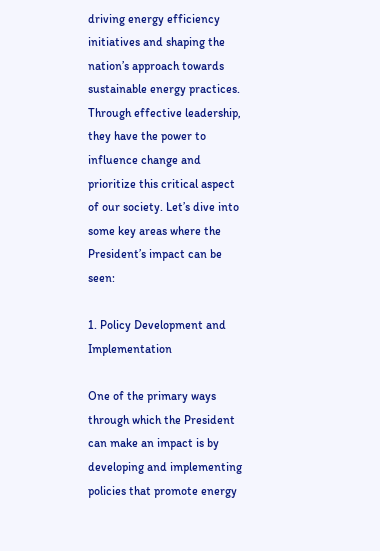driving energy efficiency initiatives and shaping the nation’s approach towards sustainable energy practices. Through effective leadership, they have the power to influence change and prioritize this critical aspect of our society. Let’s dive into some key areas where the President’s impact can be seen:

1. Policy Development and Implementation

One of the primary ways through which the President can make an impact is by developing and implementing policies that promote energy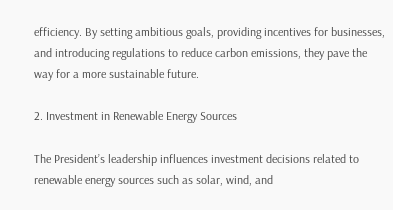efficiency. By setting ambitious goals, providing incentives for businesses, and introducing regulations to reduce carbon emissions, they pave the way for a more sustainable future.

2. Investment in Renewable Energy Sources

The President’s leadership influences investment decisions related to renewable energy sources such as solar, wind, and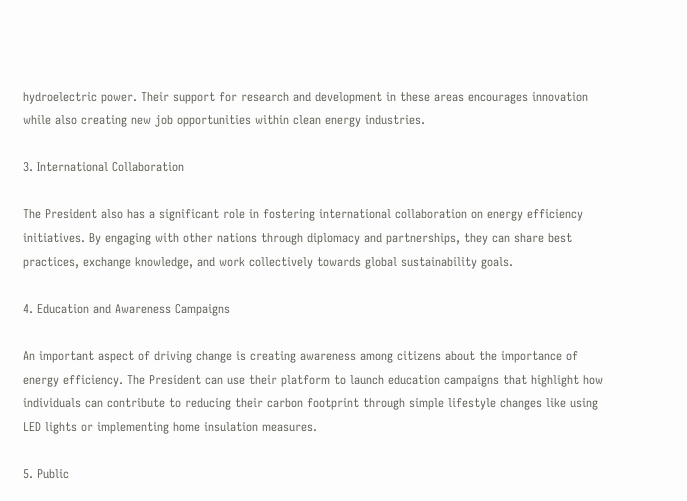hydroelectric power. Their support for research and development in these areas encourages innovation while also creating new job opportunities within clean energy industries.

3. International Collaboration

The President also has a significant role in fostering international collaboration on energy efficiency initiatives. By engaging with other nations through diplomacy and partnerships, they can share best practices, exchange knowledge, and work collectively towards global sustainability goals.

4. Education and Awareness Campaigns

An important aspect of driving change is creating awareness among citizens about the importance of energy efficiency. The President can use their platform to launch education campaigns that highlight how individuals can contribute to reducing their carbon footprint through simple lifestyle changes like using LED lights or implementing home insulation measures.

5. Public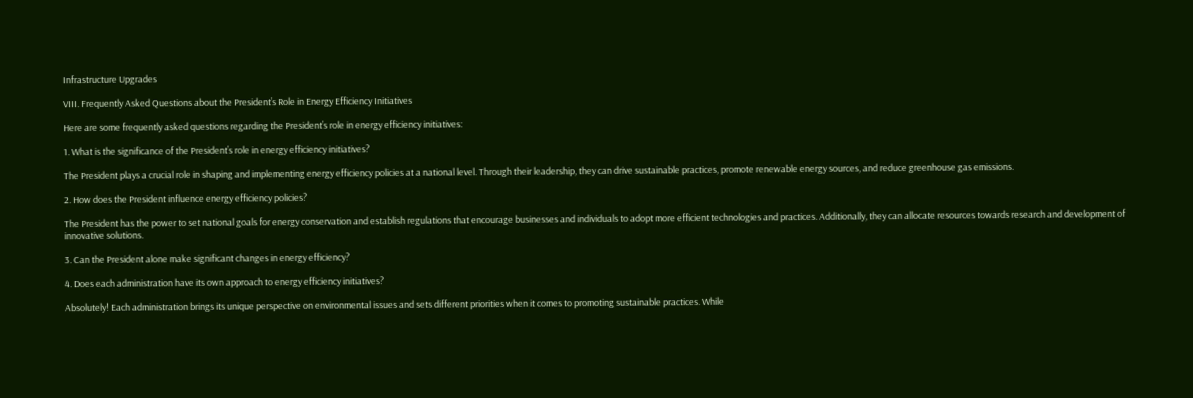Infrastructure Upgrades

VIII. Frequently Asked Questions about the President’s Role in Energy Efficiency Initiatives

Here are some frequently asked questions regarding the President’s role in energy efficiency initiatives:

1. What is the significance of the President’s role in energy efficiency initiatives?

The President plays a crucial role in shaping and implementing energy efficiency policies at a national level. Through their leadership, they can drive sustainable practices, promote renewable energy sources, and reduce greenhouse gas emissions.

2. How does the President influence energy efficiency policies?

The President has the power to set national goals for energy conservation and establish regulations that encourage businesses and individuals to adopt more efficient technologies and practices. Additionally, they can allocate resources towards research and development of innovative solutions.

3. Can the President alone make significant changes in energy efficiency?

4. Does each administration have its own approach to energy efficiency initiatives?

Absolutely! Each administration brings its unique perspective on environmental issues and sets different priorities when it comes to promoting sustainable practices. While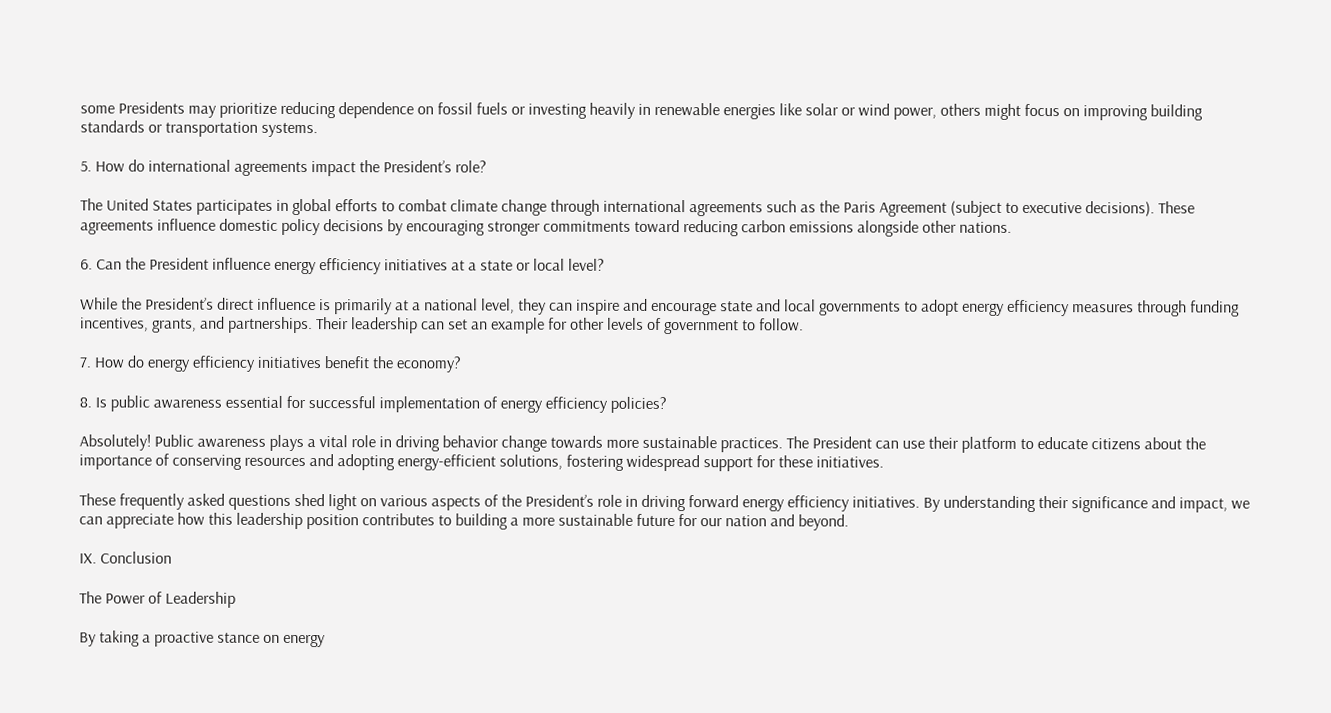some Presidents may prioritize reducing dependence on fossil fuels or investing heavily in renewable energies like solar or wind power, others might focus on improving building standards or transportation systems.

5. How do international agreements impact the President’s role?

The United States participates in global efforts to combat climate change through international agreements such as the Paris Agreement (subject to executive decisions). These agreements influence domestic policy decisions by encouraging stronger commitments toward reducing carbon emissions alongside other nations.

6. Can the President influence energy efficiency initiatives at a state or local level?

While the President’s direct influence is primarily at a national level, they can inspire and encourage state and local governments to adopt energy efficiency measures through funding incentives, grants, and partnerships. Their leadership can set an example for other levels of government to follow.

7. How do energy efficiency initiatives benefit the economy?

8. Is public awareness essential for successful implementation of energy efficiency policies?

Absolutely! Public awareness plays a vital role in driving behavior change towards more sustainable practices. The President can use their platform to educate citizens about the importance of conserving resources and adopting energy-efficient solutions, fostering widespread support for these initiatives.

These frequently asked questions shed light on various aspects of the President’s role in driving forward energy efficiency initiatives. By understanding their significance and impact, we can appreciate how this leadership position contributes to building a more sustainable future for our nation and beyond.

IX. Conclusion

The Power of Leadership

By taking a proactive stance on energy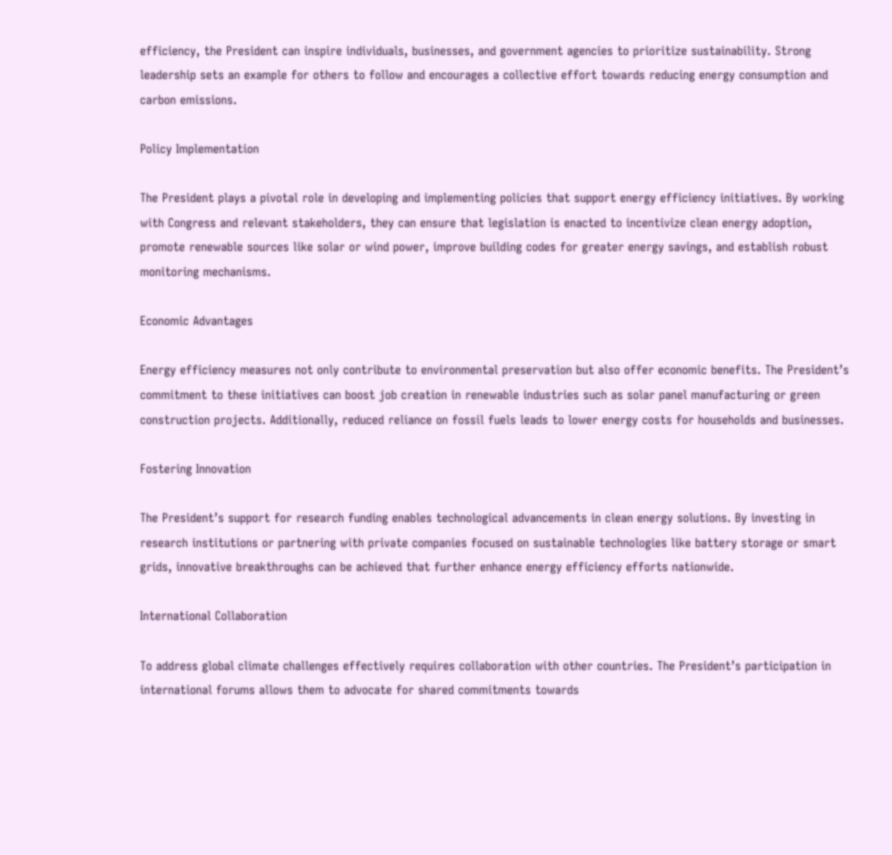efficiency, the President can inspire individuals, businesses, and government agencies to prioritize sustainability. Strong leadership sets an example for others to follow and encourages a collective effort towards reducing energy consumption and carbon emissions.

Policy Implementation

The President plays a pivotal role in developing and implementing policies that support energy efficiency initiatives. By working with Congress and relevant stakeholders, they can ensure that legislation is enacted to incentivize clean energy adoption, promote renewable sources like solar or wind power, improve building codes for greater energy savings, and establish robust monitoring mechanisms.

Economic Advantages

Energy efficiency measures not only contribute to environmental preservation but also offer economic benefits. The President’s commitment to these initiatives can boost job creation in renewable industries such as solar panel manufacturing or green construction projects. Additionally, reduced reliance on fossil fuels leads to lower energy costs for households and businesses.

Fostering Innovation

The President’s support for research funding enables technological advancements in clean energy solutions. By investing in research institutions or partnering with private companies focused on sustainable technologies like battery storage or smart grids, innovative breakthroughs can be achieved that further enhance energy efficiency efforts nationwide.

International Collaboration

To address global climate challenges effectively requires collaboration with other countries. The President’s participation in international forums allows them to advocate for shared commitments towards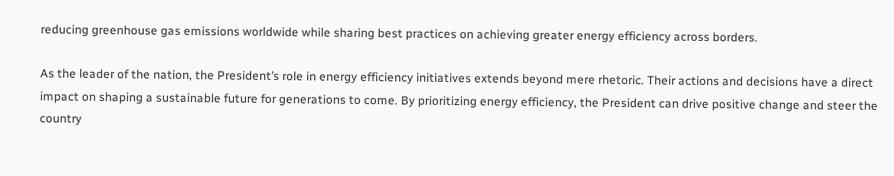reducing greenhouse gas emissions worldwide while sharing best practices on achieving greater energy efficiency across borders.

As the leader of the nation, the President’s role in energy efficiency initiatives extends beyond mere rhetoric. Their actions and decisions have a direct impact on shaping a sustainable future for generations to come. By prioritizing energy efficiency, the President can drive positive change and steer the country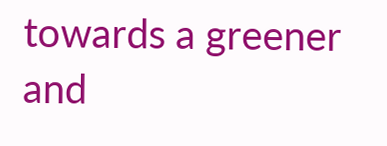towards a greener and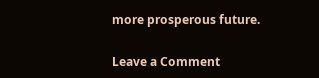more prosperous future.

Leave a Comment